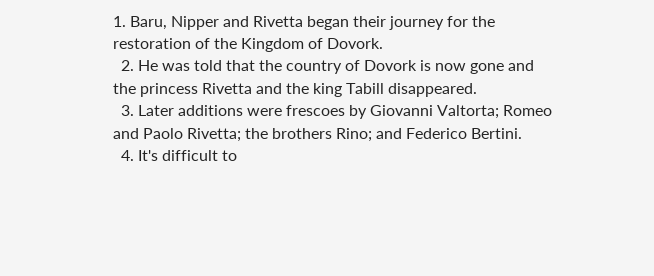1. Baru, Nipper and Rivetta began their journey for the restoration of the Kingdom of Dovork.
  2. He was told that the country of Dovork is now gone and the princess Rivetta and the king Tabill disappeared.
  3. Later additions were frescoes by Giovanni Valtorta; Romeo and Paolo Rivetta; the brothers Rino; and Federico Bertini.
  4. It's difficult to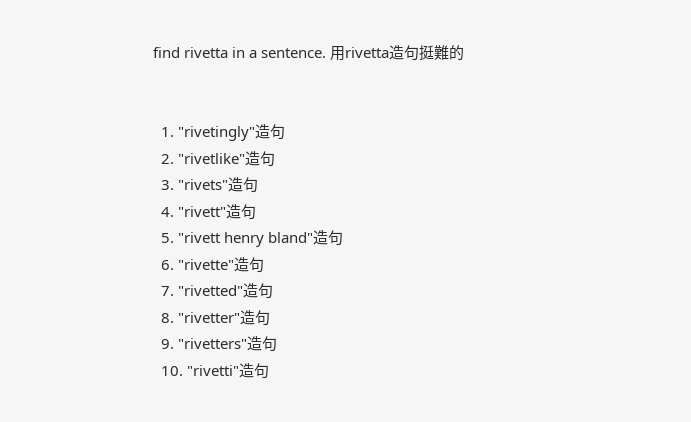find rivetta in a sentence. 用rivetta造句挺難的


  1. "rivetingly"造句
  2. "rivetlike"造句
  3. "rivets"造句
  4. "rivett"造句
  5. "rivett henry bland"造句
  6. "rivette"造句
  7. "rivetted"造句
  8. "rivetter"造句
  9. "rivetters"造句
  10. "rivetti"造句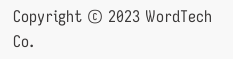Copyright © 2023 WordTech Co.